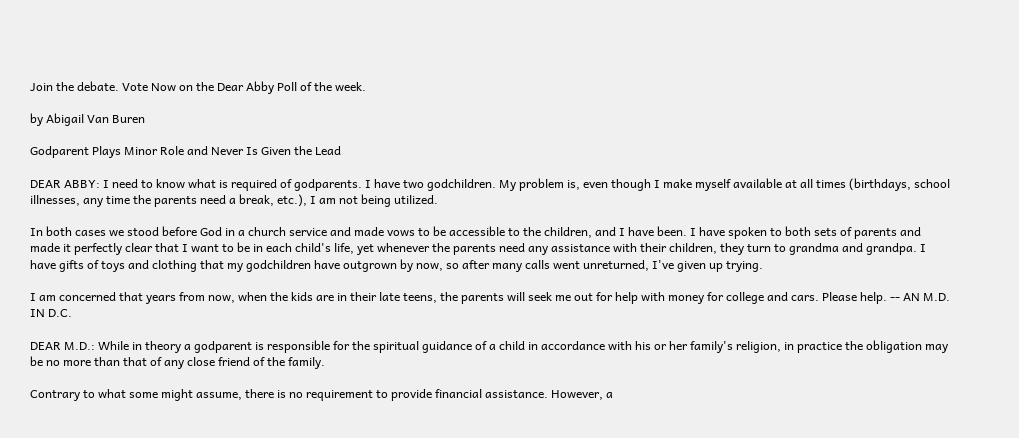Join the debate. Vote Now on the Dear Abby Poll of the week.

by Abigail Van Buren

Godparent Plays Minor Role and Never Is Given the Lead

DEAR ABBY: I need to know what is required of godparents. I have two godchildren. My problem is, even though I make myself available at all times (birthdays, school illnesses, any time the parents need a break, etc.), I am not being utilized.

In both cases we stood before God in a church service and made vows to be accessible to the children, and I have been. I have spoken to both sets of parents and made it perfectly clear that I want to be in each child's life, yet whenever the parents need any assistance with their children, they turn to grandma and grandpa. I have gifts of toys and clothing that my godchildren have outgrown by now, so after many calls went unreturned, I've given up trying.

I am concerned that years from now, when the kids are in their late teens, the parents will seek me out for help with money for college and cars. Please help. -- AN M.D. IN D.C.

DEAR M.D.: While in theory a godparent is responsible for the spiritual guidance of a child in accordance with his or her family's religion, in practice the obligation may be no more than that of any close friend of the family.

Contrary to what some might assume, there is no requirement to provide financial assistance. However, a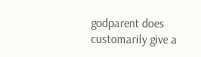godparent does customarily give a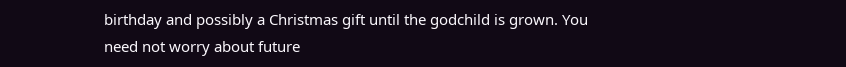birthday and possibly a Christmas gift until the godchild is grown. You need not worry about future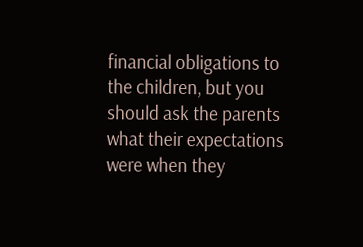financial obligations to the children, but you should ask the parents what their expectations were when they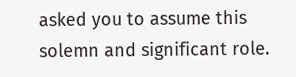asked you to assume this solemn and significant role.